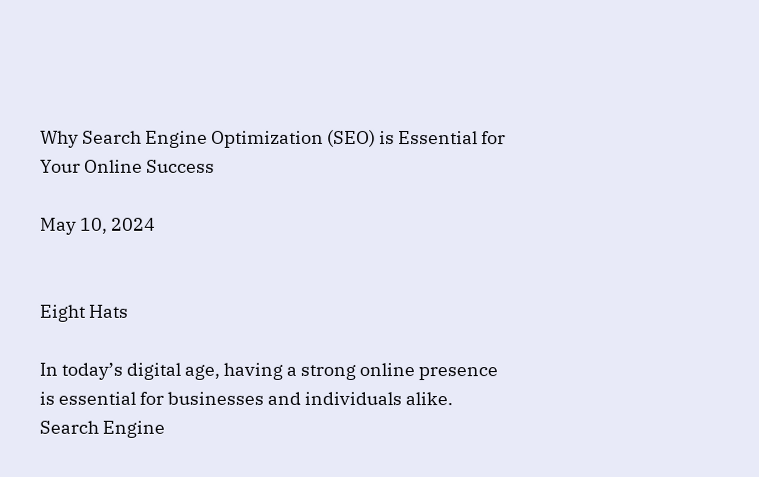Why Search Engine Optimization (SEO) is Essential for Your Online Success

May 10, 2024


Eight Hats

In today’s digital age, having a strong online presence is essential for businesses and individuals alike. Search Engine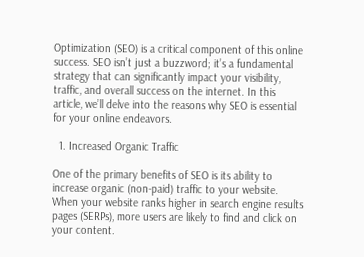Optimization (SEO) is a critical component of this online success. SEO isn’t just a buzzword; it’s a fundamental strategy that can significantly impact your visibility, traffic, and overall success on the internet. In this article, we’ll delve into the reasons why SEO is essential for your online endeavors.

  1. Increased Organic Traffic

One of the primary benefits of SEO is its ability to increase organic (non-paid) traffic to your website. When your website ranks higher in search engine results pages (SERPs), more users are likely to find and click on your content.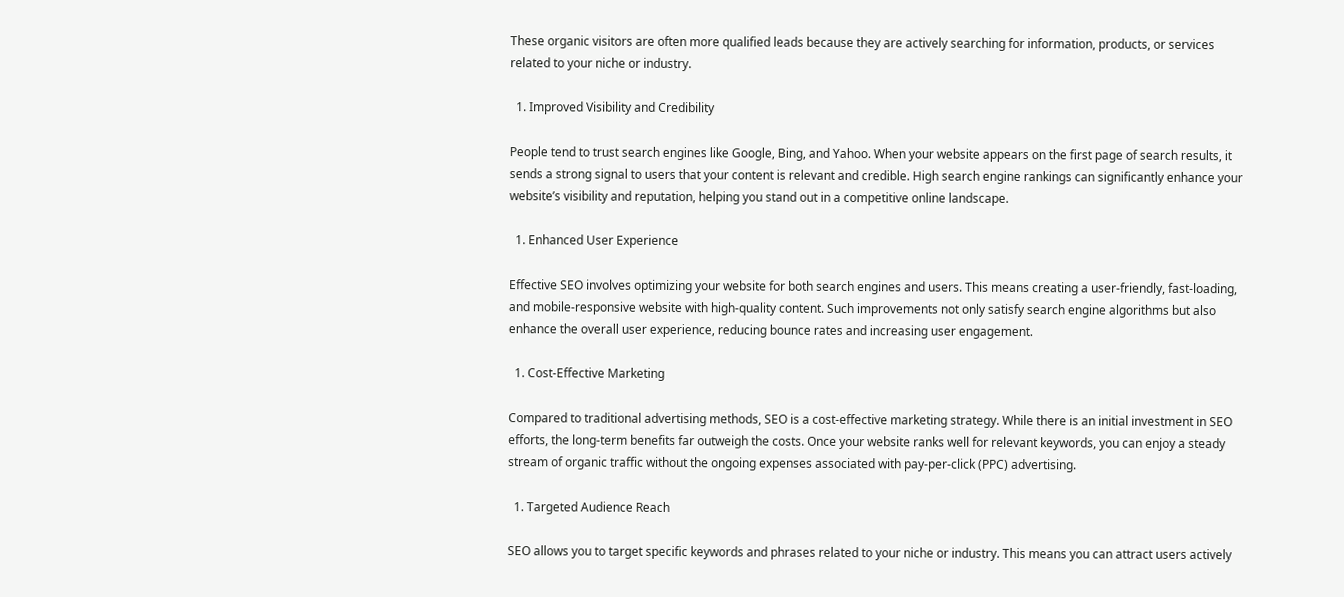These organic visitors are often more qualified leads because they are actively searching for information, products, or services related to your niche or industry.

  1. Improved Visibility and Credibility

People tend to trust search engines like Google, Bing, and Yahoo. When your website appears on the first page of search results, it sends a strong signal to users that your content is relevant and credible. High search engine rankings can significantly enhance your website’s visibility and reputation, helping you stand out in a competitive online landscape.

  1. Enhanced User Experience

Effective SEO involves optimizing your website for both search engines and users. This means creating a user-friendly, fast-loading, and mobile-responsive website with high-quality content. Such improvements not only satisfy search engine algorithms but also enhance the overall user experience, reducing bounce rates and increasing user engagement.

  1. Cost-Effective Marketing

Compared to traditional advertising methods, SEO is a cost-effective marketing strategy. While there is an initial investment in SEO efforts, the long-term benefits far outweigh the costs. Once your website ranks well for relevant keywords, you can enjoy a steady stream of organic traffic without the ongoing expenses associated with pay-per-click (PPC) advertising.

  1. Targeted Audience Reach

SEO allows you to target specific keywords and phrases related to your niche or industry. This means you can attract users actively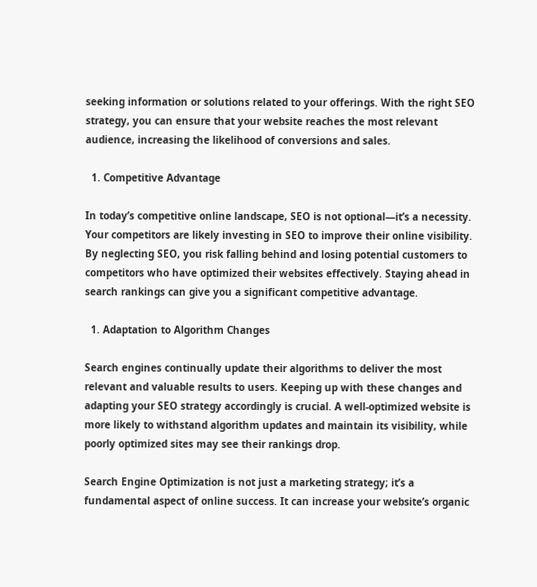seeking information or solutions related to your offerings. With the right SEO strategy, you can ensure that your website reaches the most relevant audience, increasing the likelihood of conversions and sales.

  1. Competitive Advantage

In today’s competitive online landscape, SEO is not optional—it’s a necessity. Your competitors are likely investing in SEO to improve their online visibility. By neglecting SEO, you risk falling behind and losing potential customers to competitors who have optimized their websites effectively. Staying ahead in search rankings can give you a significant competitive advantage.

  1. Adaptation to Algorithm Changes

Search engines continually update their algorithms to deliver the most relevant and valuable results to users. Keeping up with these changes and adapting your SEO strategy accordingly is crucial. A well-optimized website is more likely to withstand algorithm updates and maintain its visibility, while poorly optimized sites may see their rankings drop.

Search Engine Optimization is not just a marketing strategy; it’s a fundamental aspect of online success. It can increase your website’s organic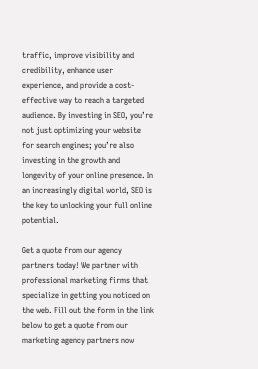traffic, improve visibility and credibility, enhance user experience, and provide a cost-effective way to reach a targeted audience. By investing in SEO, you’re not just optimizing your website for search engines; you’re also investing in the growth and longevity of your online presence. In an increasingly digital world, SEO is the key to unlocking your full online potential.

Get a quote from our agency partners today! We partner with professional marketing firms that specialize in getting you noticed on the web. Fill out the form in the link below to get a quote from our marketing agency partners now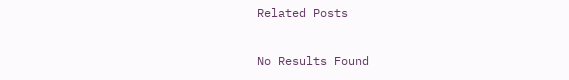Related Posts

No Results Found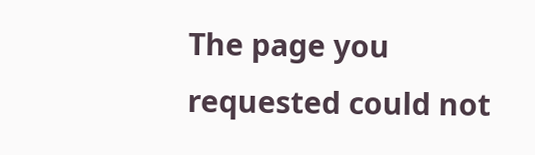The page you requested could not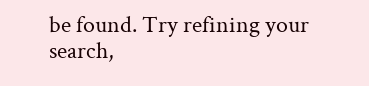be found. Try refining your search,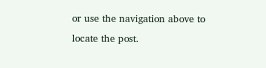or use the navigation above to locate the post.